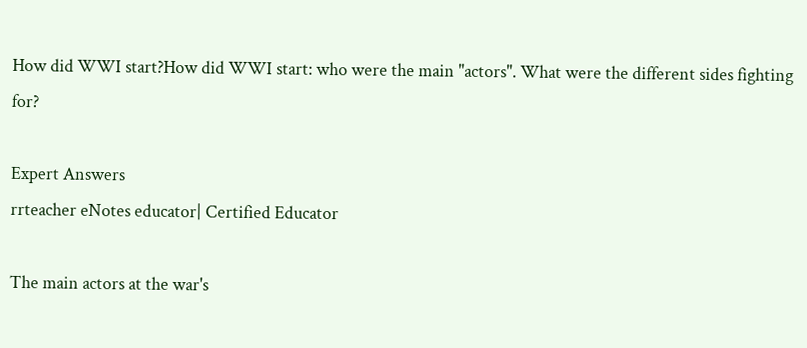How did WWI start?How did WWI start: who were the main "actors". What were the different sides fighting for?

Expert Answers
rrteacher eNotes educator| Certified Educator

The main actors at the war's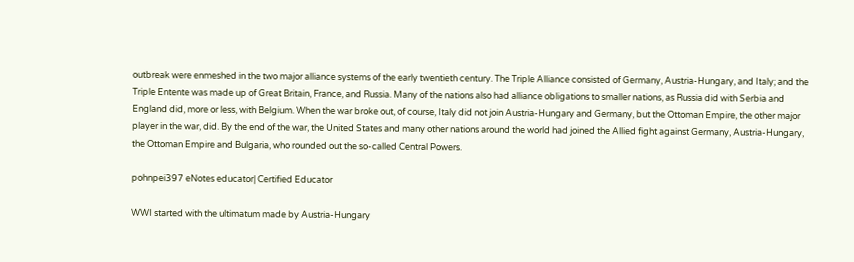outbreak were enmeshed in the two major alliance systems of the early twentieth century. The Triple Alliance consisted of Germany, Austria-Hungary, and Italy; and the Triple Entente was made up of Great Britain, France, and Russia. Many of the nations also had alliance obligations to smaller nations, as Russia did with Serbia and England did, more or less, with Belgium. When the war broke out, of course, Italy did not join Austria-Hungary and Germany, but the Ottoman Empire, the other major player in the war, did. By the end of the war, the United States and many other nations around the world had joined the Allied fight against Germany, Austria-Hungary, the Ottoman Empire and Bulgaria, who rounded out the so-called Central Powers.

pohnpei397 eNotes educator| Certified Educator

WWI started with the ultimatum made by Austria-Hungary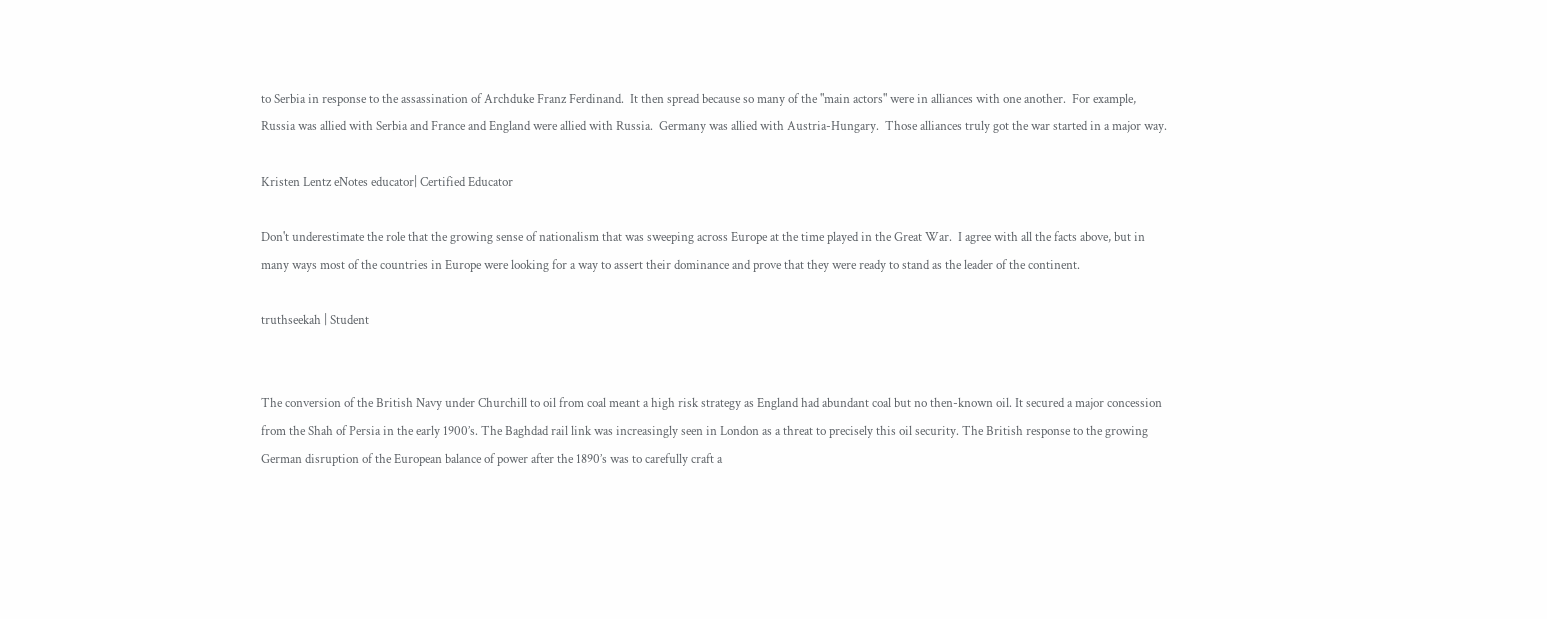to Serbia in response to the assassination of Archduke Franz Ferdinand.  It then spread because so many of the "main actors" were in alliances with one another.  For example, Russia was allied with Serbia and France and England were allied with Russia.  Germany was allied with Austria-Hungary.  Those alliances truly got the war started in a major way.

Kristen Lentz eNotes educator| Certified Educator

Don't underestimate the role that the growing sense of nationalism that was sweeping across Europe at the time played in the Great War.  I agree with all the facts above, but in many ways most of the countries in Europe were looking for a way to assert their dominance and prove that they were ready to stand as the leader of the continent.

truthseekah | Student


The conversion of the British Navy under Churchill to oil from coal meant a high risk strategy as England had abundant coal but no then-known oil. It secured a major concession from the Shah of Persia in the early 1900’s. The Baghdad rail link was increasingly seen in London as a threat to precisely this oil security. The British response to the growing German disruption of the European balance of power after the 1890’s was to carefully craft a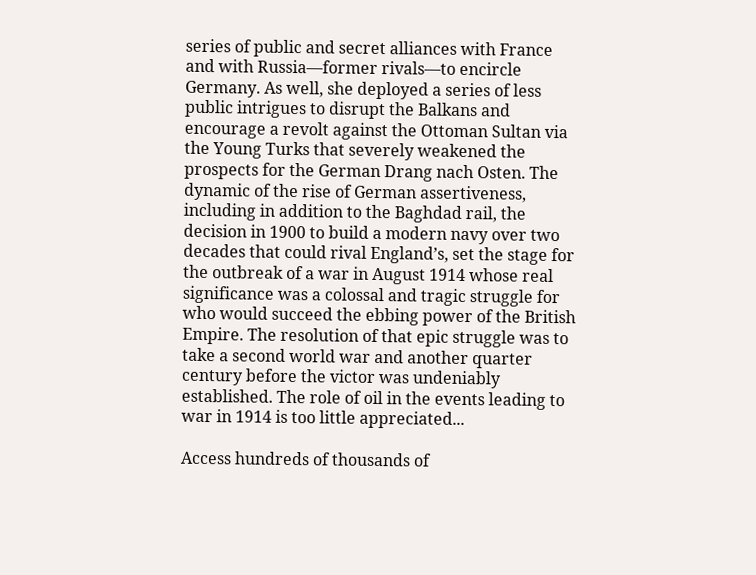series of public and secret alliances with France and with Russia—former rivals—to encircle Germany. As well, she deployed a series of less public intrigues to disrupt the Balkans and encourage a revolt against the Ottoman Sultan via the Young Turks that severely weakened the prospects for the German Drang nach Osten. The dynamic of the rise of German assertiveness, including in addition to the Baghdad rail, the decision in 1900 to build a modern navy over two decades that could rival England’s, set the stage for the outbreak of a war in August 1914 whose real significance was a colossal and tragic struggle for who would succeed the ebbing power of the British Empire. The resolution of that epic struggle was to take a second world war and another quarter century before the victor was undeniably established. The role of oil in the events leading to war in 1914 is too little appreciated...

Access hundreds of thousands of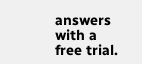answers with a free trial.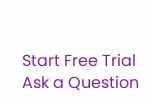Start Free Trial
Ask a Question